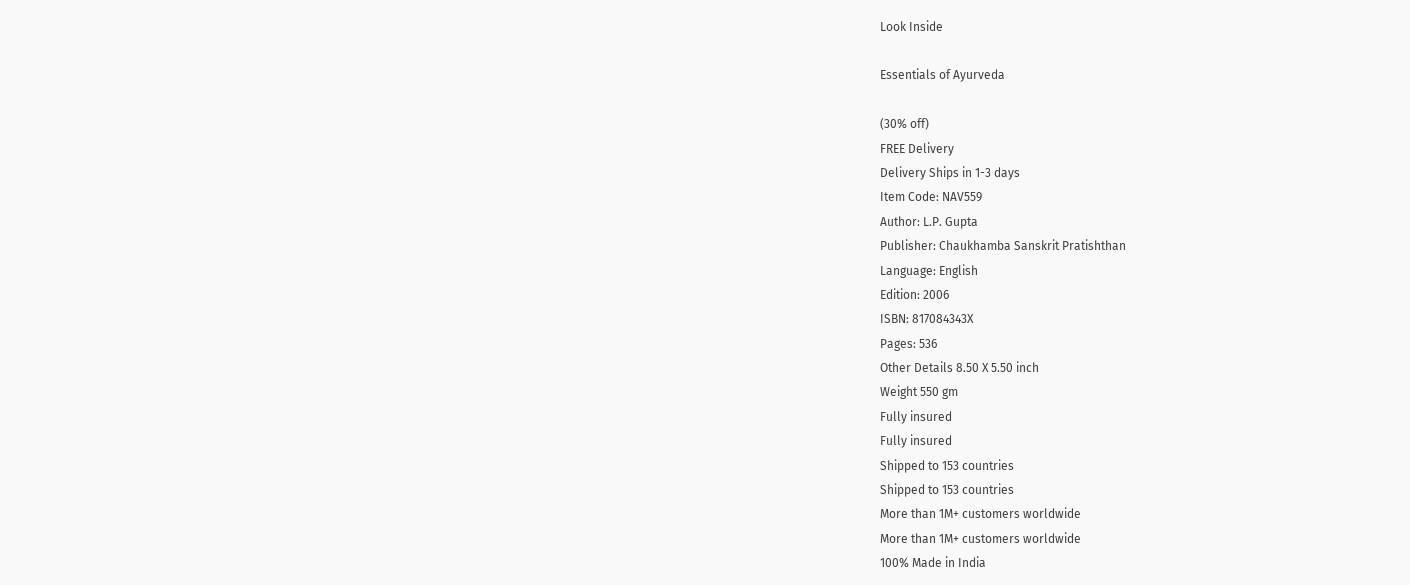Look Inside

Essentials of Ayurveda

(30% off)
FREE Delivery
Delivery Ships in 1-3 days
Item Code: NAV559
Author: L.P. Gupta
Publisher: Chaukhamba Sanskrit Pratishthan
Language: English
Edition: 2006
ISBN: 817084343X
Pages: 536
Other Details 8.50 X 5.50 inch
Weight 550 gm
Fully insured
Fully insured
Shipped to 153 countries
Shipped to 153 countries
More than 1M+ customers worldwide
More than 1M+ customers worldwide
100% Made in India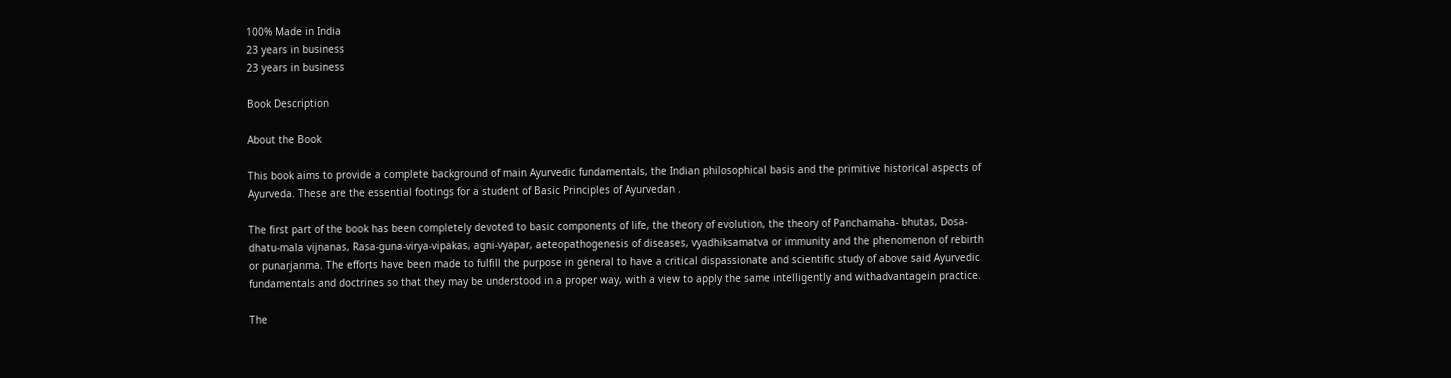100% Made in India
23 years in business
23 years in business

Book Description

About the Book

This book aims to provide a complete background of main Ayurvedic fundamentals, the Indian philosophical basis and the primitive historical aspects of Ayurveda. These are the essential footings for a student of Basic Principles of Ayurvedan .

The first part of the book has been completely devoted to basic components of life, the theory of evolution, the theory of Panchamaha- bhutas, Dosa-dhatu-mala vijnanas, Rasa-guna-virya-vipakas, agni-vyapar, aeteopathogenesis of diseases, vyadhiksamatva or immunity and the phenomenon of rebirth or punarjanma. The efforts have been made to fulfill the purpose in general to have a critical dispassionate and scientific study of above said Ayurvedic fundamentals and doctrines so that they may be understood in a proper way, with a view to apply the same intelligently and withadvantagein practice.

The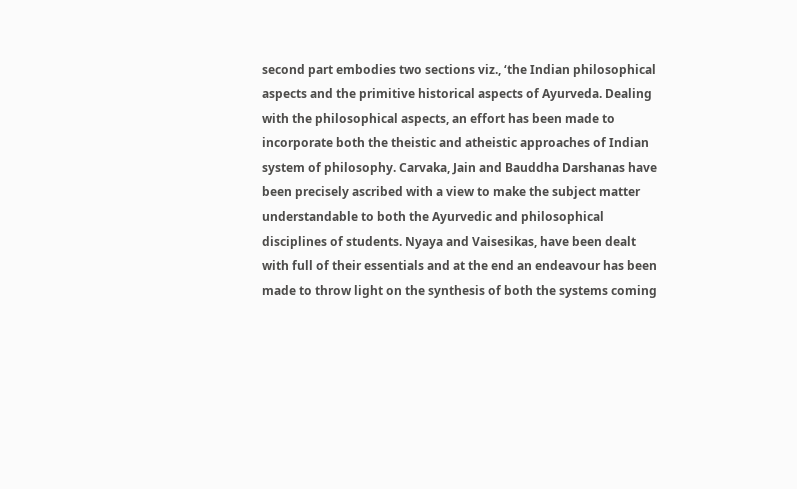second part embodies two sections viz., ‘the Indian philosophical aspects and the primitive historical aspects of Ayurveda. Dealing with the philosophical aspects, an effort has been made to incorporate both the theistic and atheistic approaches of Indian system of philosophy. Carvaka, Jain and Bauddha Darshanas have been precisely ascribed with a view to make the subject matter understandable to both the Ayurvedic and philosophical disciplines of students. Nyaya and Vaisesikas, have been dealt with full of their essentials and at the end an endeavour has been made to throw light on the synthesis of both the systems coming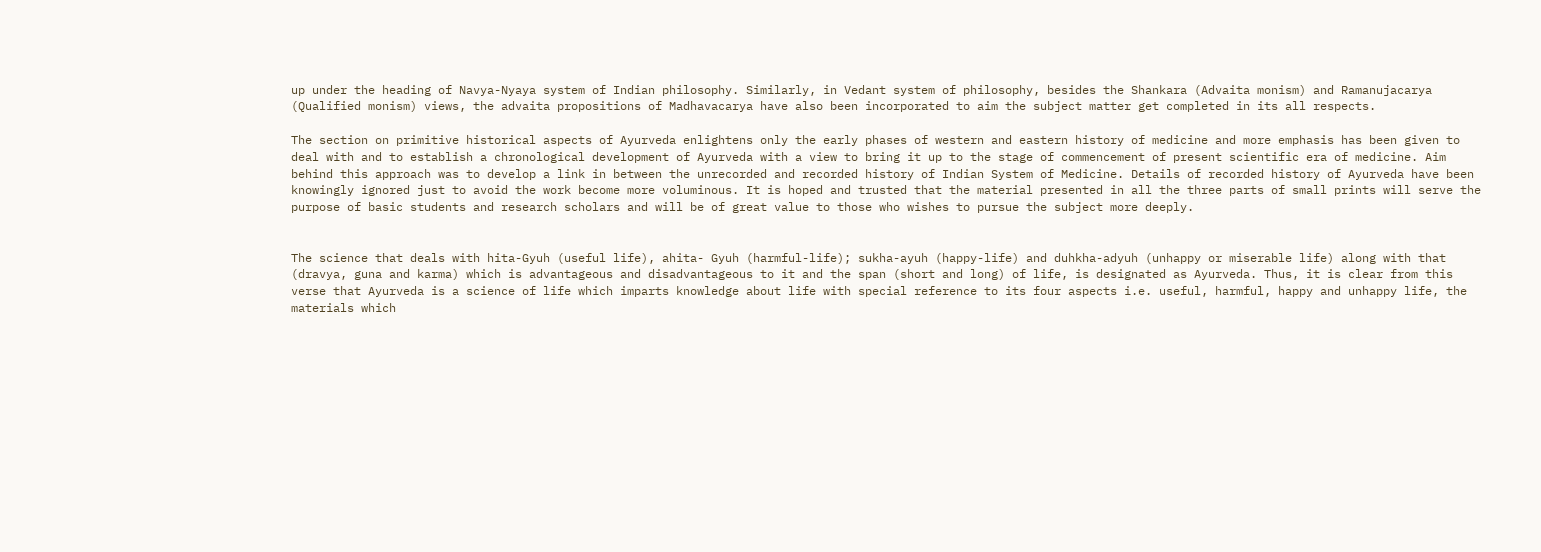up under the heading of Navya-Nyaya system of Indian philosophy. Similarly, in Vedant system of philosophy, besides the Shankara (Advaita monism) and Ramanujacarya (Qualified monism) views, the advaita propositions of Madhavacarya have also been incorporated to aim the subject matter get completed in its all respects.

The section on primitive historical aspects of Ayurveda enlightens only the early phases of western and eastern history of medicine and more emphasis has been given to deal with and to establish a chronological development of Ayurveda with a view to bring it up to the stage of commencement of present scientific era of medicine. Aim behind this approach was to develop a link in between the unrecorded and recorded history of Indian System of Medicine. Details of recorded history of Ayurveda have been knowingly ignored just to avoid the work become more voluminous. It is hoped and trusted that the material presented in all the three parts of small prints will serve the purpose of basic students and research scholars and will be of great value to those who wishes to pursue the subject more deeply.


The science that deals with hita-Gyuh (useful life), ahita- Gyuh (harmful-life); sukha-ayuh (happy-life) and duhkha-adyuh (unhappy or miserable life) along with that (dravya, guna and karma) which is advantageous and disadvantageous to it and the span (short and long) of life, is designated as Ayurveda. Thus, it is clear from this verse that Ayurveda is a science of life which imparts knowledge about life with special reference to its four aspects i.e. useful, harmful, happy and unhappy life, the materials which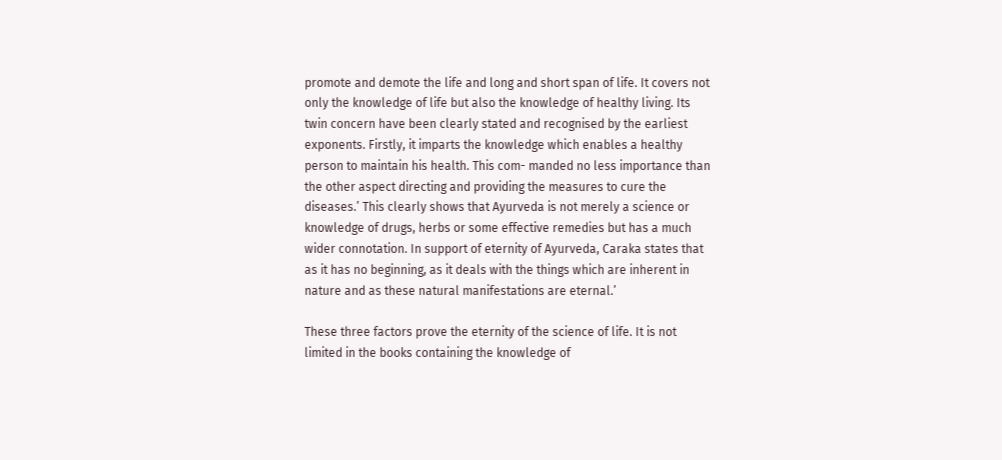promote and demote the life and long and short span of life. It covers not only the knowledge of life but also the knowledge of healthy living. Its twin concern have been clearly stated and recognised by the earliest exponents. Firstly, it imparts the knowledge which enables a healthy person to maintain his health. This com- manded no less importance than the other aspect directing and providing the measures to cure the diseases.’ This clearly shows that Ayurveda is not merely a science or knowledge of drugs, herbs or some effective remedies but has a much wider connotation. In support of eternity of Ayurveda, Caraka states that as it has no beginning, as it deals with the things which are inherent in nature and as these natural manifestations are eternal.’

These three factors prove the eternity of the science of life. It is not limited in the books containing the knowledge of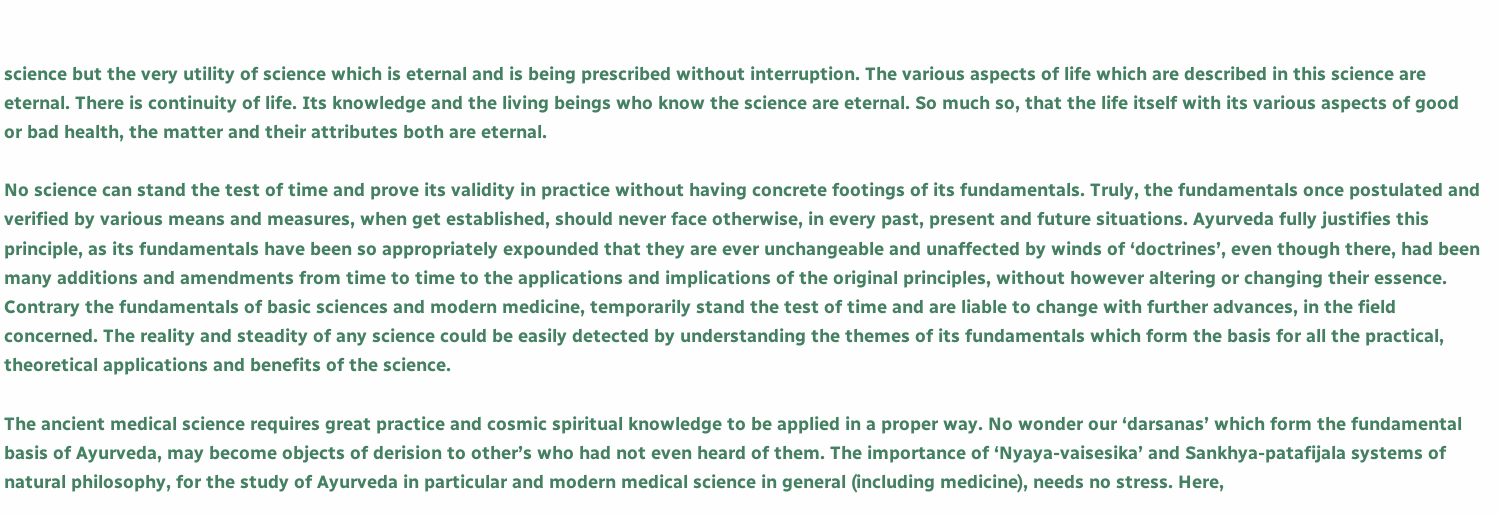science but the very utility of science which is eternal and is being prescribed without interruption. The various aspects of life which are described in this science are eternal. There is continuity of life. Its knowledge and the living beings who know the science are eternal. So much so, that the life itself with its various aspects of good or bad health, the matter and their attributes both are eternal.

No science can stand the test of time and prove its validity in practice without having concrete footings of its fundamentals. Truly, the fundamentals once postulated and verified by various means and measures, when get established, should never face otherwise, in every past, present and future situations. Ayurveda fully justifies this principle, as its fundamentals have been so appropriately expounded that they are ever unchangeable and unaffected by winds of ‘doctrines’, even though there, had been many additions and amendments from time to time to the applications and implications of the original principles, without however altering or changing their essence. Contrary the fundamentals of basic sciences and modern medicine, temporarily stand the test of time and are liable to change with further advances, in the field concerned. The reality and steadity of any science could be easily detected by understanding the themes of its fundamentals which form the basis for all the practical, theoretical applications and benefits of the science.

The ancient medical science requires great practice and cosmic spiritual knowledge to be applied in a proper way. No wonder our ‘darsanas’ which form the fundamental basis of Ayurveda, may become objects of derision to other’s who had not even heard of them. The importance of ‘Nyaya-vaisesika’ and Sankhya-patafijala systems of natural philosophy, for the study of Ayurveda in particular and modern medical science in general (including medicine), needs no stress. Here,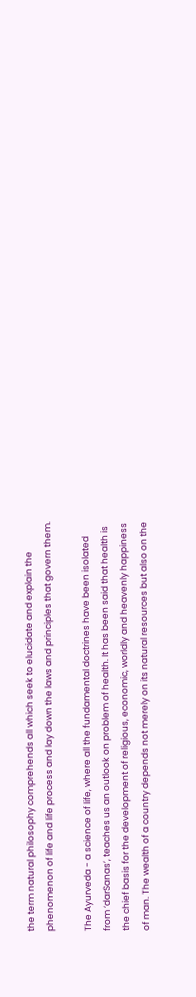the term natural philosophy comprehends all which seek to elucidate and explain the phenomenon of life and life process and lay down the laws and principles that govern them.

The Ayurveda - a science of life, where all the fundamental doctrines have been isolated from ‘darSanas’, teaches us an outlook on problem of health. It has been said that health is the chief basis for the development of religious, economic, worldly and heavenly happiness of man. The wealth of a country depends not merely on its natural resources but also on the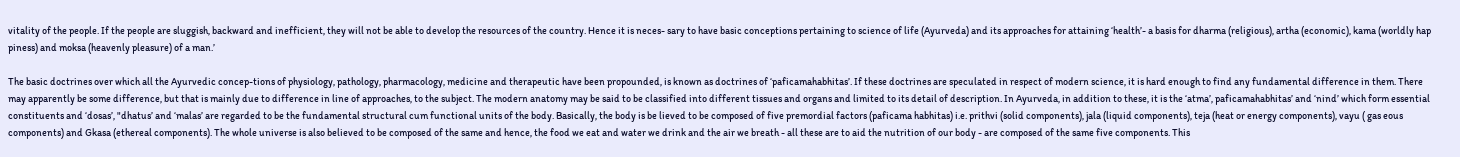vitality of the people. If the people are sluggish, backward and inefficient, they will not be able to develop the resources of the country. Hence it is neces- sary to have basic conceptions pertaining to science of life (Ayurveda) and its approaches for attaining ‘health’- a basis for dharma (religious), artha (economic), kama (worldly hap piness) and moksa (heavenly pleasure) of a man.’

The basic doctrines over which all the Ayurvedic concep-tions of physiology, pathology, pharmacology, medicine and therapeutic have been propounded, is known as doctrines of ‘paficamahabhitas’. If these doctrines are speculated in respect of modern science, it is hard enough to find any fundamental difference in them. There may apparently be some difference, but that is mainly due to difference in line of approaches, to the subject. The modern anatomy may be said to be classified into different tissues and organs and limited to its detail of description. In Ayurveda, in addition to these, it is the ‘atma’, paficamahabhitas’ and ‘nind’ which form essential constituents and ‘dosas’, "dhatus’ and ‘malas’ are regarded to be the fundamental structural cum functional units of the body. Basically, the body is be lieved to be composed of five premordial factors (paficama habhitas) i.e. prithvi (solid components), jala (liquid components), teja (heat or energy components), vayu ( gas eous components) and Gkasa (ethereal components). The whole universe is also believed to be composed of the same and hence, the food we eat and water we drink and the air we breath - all these are to aid the nutrition of our body - are composed of the same five components. This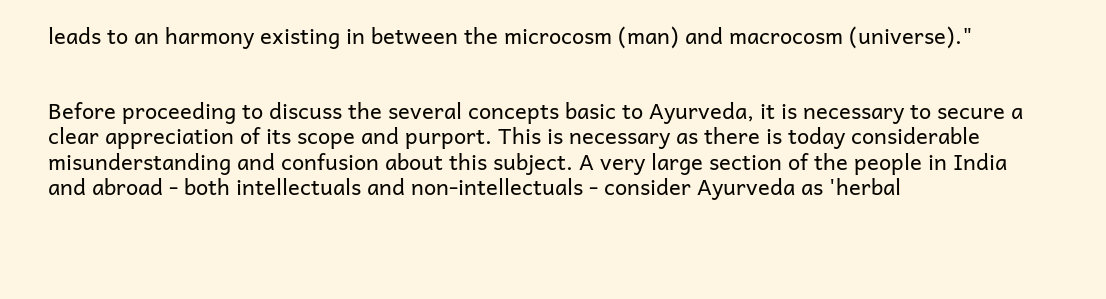leads to an harmony existing in between the microcosm (man) and macrocosm (universe)."


Before proceeding to discuss the several concepts basic to Ayurveda, it is necessary to secure a clear appreciation of its scope and purport. This is necessary as there is today considerable misunderstanding and confusion about this subject. A very large section of the people in India and abroad - both intellectuals and non-intellectuals - consider Ayurveda as 'herbal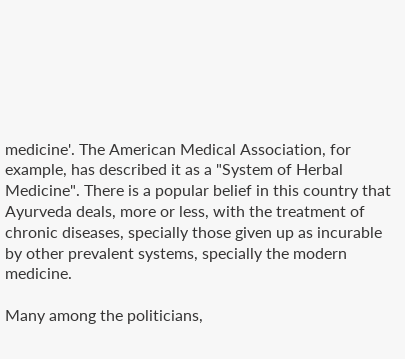medicine'. The American Medical Association, for example, has described it as a "System of Herbal Medicine". There is a popular belief in this country that Ayurveda deals, more or less, with the treatment of chronic diseases, specially those given up as incurable by other prevalent systems, specially the modern medicine.

Many among the politicians,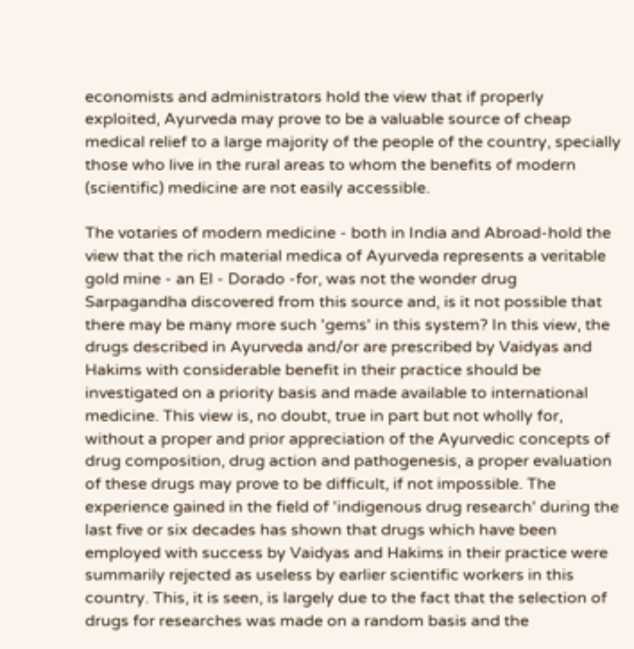economists and administrators hold the view that if properly exploited, Ayurveda may prove to be a valuable source of cheap medical relief to a large majority of the people of the country, specially those who live in the rural areas to whom the benefits of modern (scientific) medicine are not easily accessible.

The votaries of modern medicine - both in India and Abroad-hold the view that the rich material medica of Ayurveda represents a veritable gold mine - an El - Dorado -for, was not the wonder drug Sarpagandha discovered from this source and, is it not possible that there may be many more such 'gems' in this system? In this view, the drugs described in Ayurveda and/or are prescribed by Vaidyas and Hakims with considerable benefit in their practice should be investigated on a priority basis and made available to international medicine. This view is, no doubt, true in part but not wholly for, without a proper and prior appreciation of the Ayurvedic concepts of drug composition, drug action and pathogenesis, a proper evaluation of these drugs may prove to be difficult, if not impossible. The experience gained in the field of 'indigenous drug research' during the last five or six decades has shown that drugs which have been employed with success by Vaidyas and Hakims in their practice were summarily rejected as useless by earlier scientific workers in this country. This, it is seen, is largely due to the fact that the selection of drugs for researches was made on a random basis and the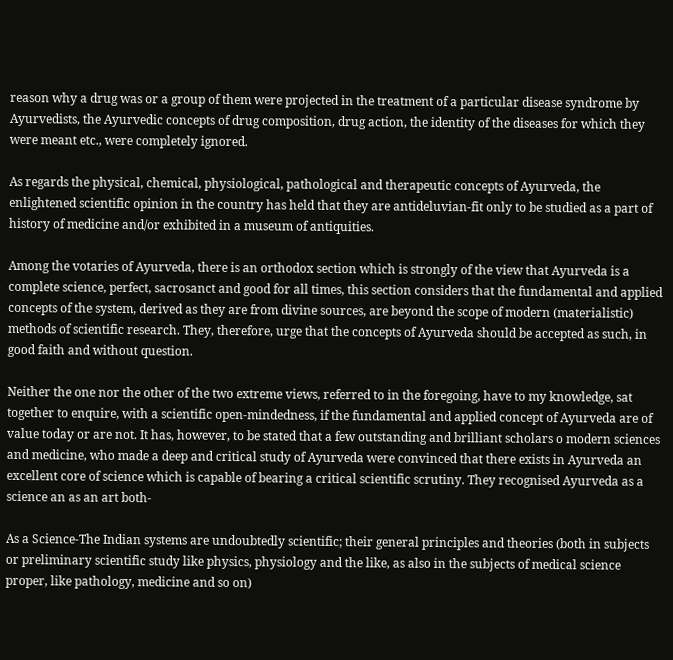reason why a drug was or a group of them were projected in the treatment of a particular disease syndrome by Ayurvedists, the Ayurvedic concepts of drug composition, drug action, the identity of the diseases for which they were meant etc., were completely ignored.

As regards the physical, chemical, physiological, pathological and therapeutic concepts of Ayurveda, the enlightened scientific opinion in the country has held that they are antideluvian-fit only to be studied as a part of history of medicine and/or exhibited in a museum of antiquities.

Among the votaries of Ayurveda, there is an orthodox section which is strongly of the view that Ayurveda is a complete science, perfect, sacrosanct and good for all times, this section considers that the fundamental and applied concepts of the system, derived as they are from divine sources, are beyond the scope of modern (materialistic) methods of scientific research. They, therefore, urge that the concepts of Ayurveda should be accepted as such, in good faith and without question.

Neither the one nor the other of the two extreme views, referred to in the foregoing, have to my knowledge, sat together to enquire, with a scientific open-mindedness, if the fundamental and applied concept of Ayurveda are of value today or are not. It has, however, to be stated that a few outstanding and brilliant scholars o modern sciences and medicine, who made a deep and critical study of Ayurveda were convinced that there exists in Ayurveda an excellent core of science which is capable of bearing a critical scientific scrutiny. They recognised Ayurveda as a science an as an art both-

As a Science-The Indian systems are undoubtedly scientific; their general principles and theories (both in subjects or preliminary scientific study like physics, physiology and the like, as also in the subjects of medical science proper, like pathology, medicine and so on)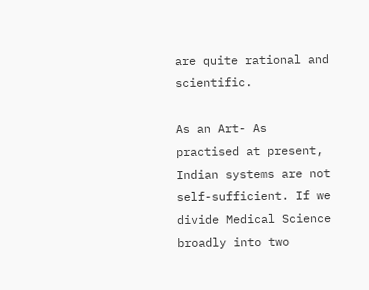are quite rational and scientific.

As an Art- As practised at present, Indian systems are not self-sufficient. If we divide Medical Science broadly into two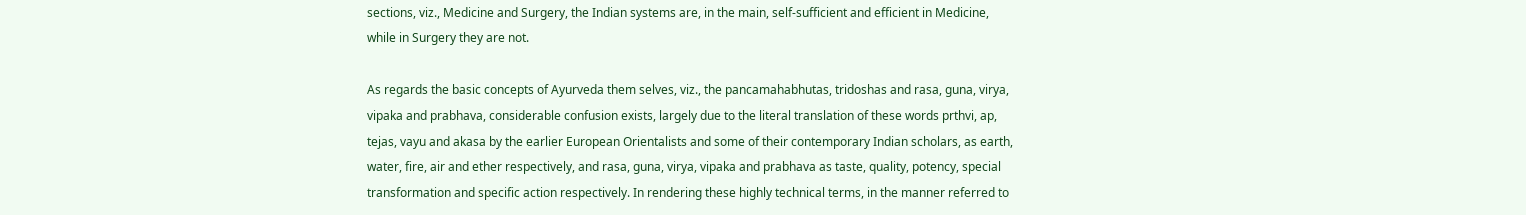sections, viz., Medicine and Surgery, the Indian systems are, in the main, self-sufficient and efficient in Medicine, while in Surgery they are not.

As regards the basic concepts of Ayurveda them selves, viz., the pancamahabhutas, tridoshas and rasa, guna, virya, vipaka and prabhava, considerable confusion exists, largely due to the literal translation of these words prthvi, ap, tejas, vayu and akasa by the earlier European Orientalists and some of their contemporary Indian scholars, as earth, water, fire, air and ether respectively, and rasa, guna, virya, vipaka and prabhava as taste, quality, potency, special transformation and specific action respectively. In rendering these highly technical terms, in the manner referred to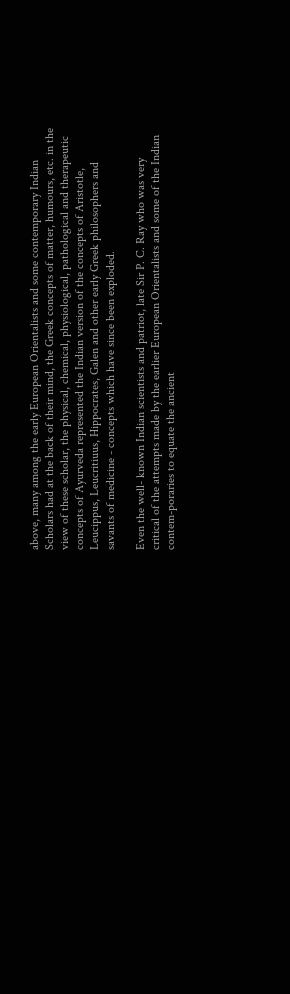above, many among the early European Orientalists and some contemporary Indian Scholars had at the back of their mind, the Greek concepts of matter, humours, etc. in the view of these scholar, the physical, chemical, physiological, pathological and therapeutic concepts of Ayurveda represented the Indian version of the concepts of Aristotle, Leucippus, Leucritiuus, Hippocrates, Galen and other early Greek philosophers and savants of medicine - concepts which have since been exploded.

Even the well- known Indian scientists and patriot, late Sir P. C. Ray who was very critical of the attempts made by the earlier European Orientalists and some of the Indian contem-poraries to equate the ancient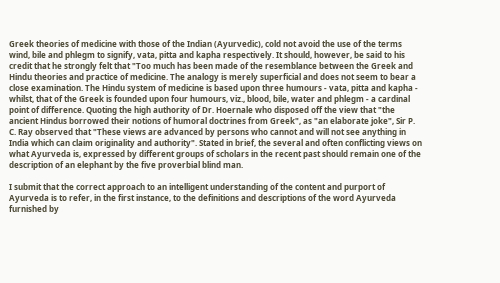Greek theories of medicine with those of the Indian (Ayurvedic), cold not avoid the use of the terms wind, bile and phlegm to signify, vata, pitta and kapha respectively. It should, however, be said to his credit that he strongly felt that "Too much has been made of the resemblance between the Greek and Hindu theories and practice of medicine. The analogy is merely superficial and does not seem to bear a close examination. The Hindu system of medicine is based upon three humours - vata, pitta and kapha - whilst, that of the Greek is founded upon four humours, viz., blood, bile, water and phlegm - a cardinal point of difference. Quoting the high authority of Dr. Hoernale who disposed off the view that "the ancient Hindus borrowed their notions of humoral doctrines from Greek", as "an elaborate joke", Sir P. C. Ray observed that "These views are advanced by persons who cannot and will not see anything in India which can claim originality and authority". Stated in brief, the several and often conflicting views on what Ayurveda is, expressed by different groups of scholars in the recent past should remain one of the description of an elephant by the five proverbial blind man.

I submit that the correct approach to an intelligent understanding of the content and purport of Ayurveda is to refer, in the first instance, to the definitions and descriptions of the word Ayurveda furnished by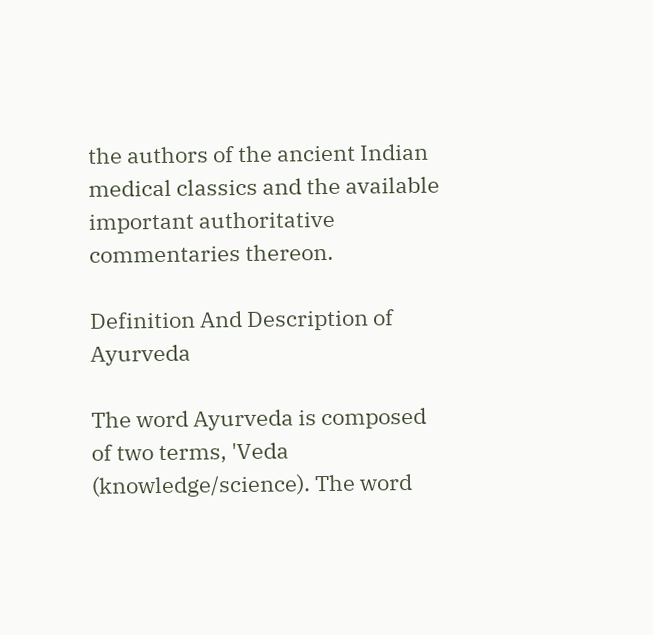the authors of the ancient Indian medical classics and the available important authoritative commentaries thereon.

Definition And Description of Ayurveda

The word Ayurveda is composed of two terms, 'Veda (knowledge/science). The word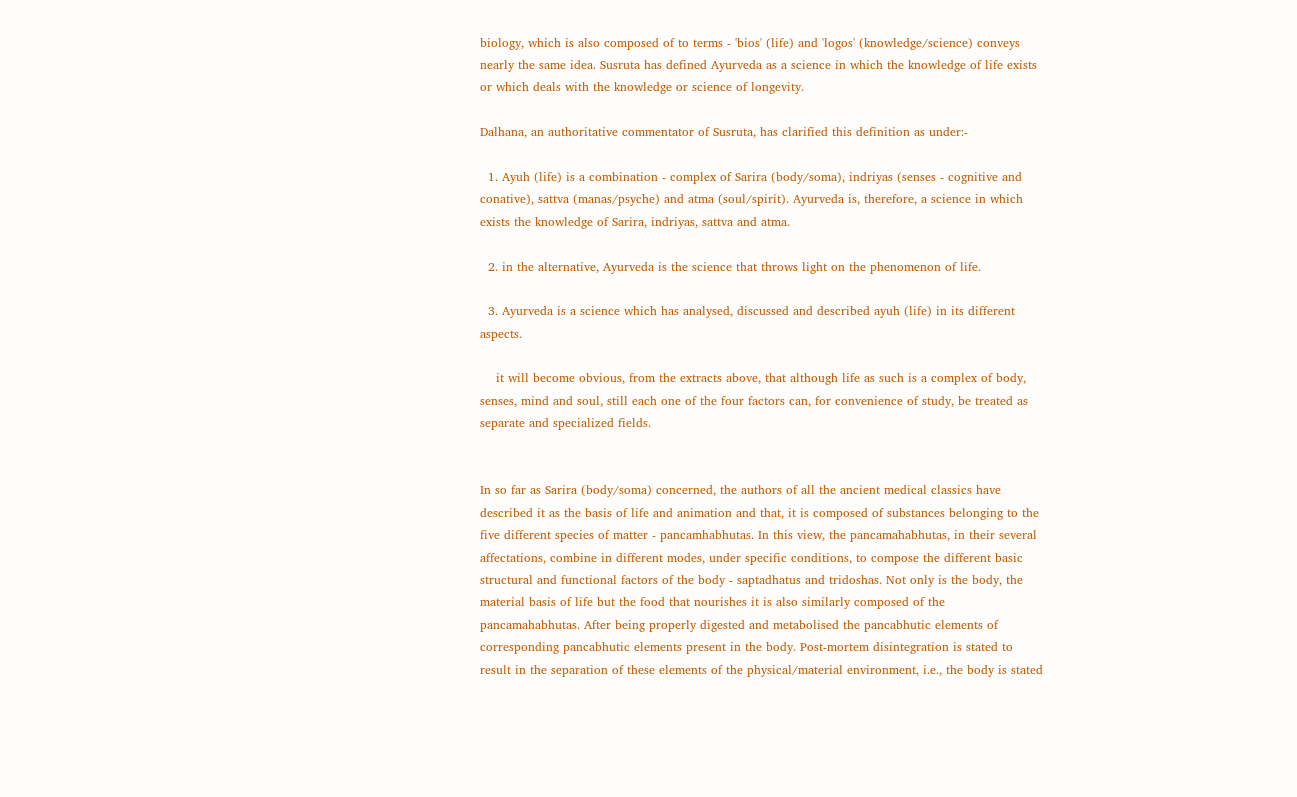biology, which is also composed of to terms - 'bios' (life) and 'logos' (knowledge/science) conveys nearly the same idea. Susruta has defined Ayurveda as a science in which the knowledge of life exists or which deals with the knowledge or science of longevity.

Dalhana, an authoritative commentator of Susruta, has clarified this definition as under:-

  1. Ayuh (life) is a combination - complex of Sarira (body/soma), indriyas (senses - cognitive and conative), sattva (manas/psyche) and atma (soul/spirit). Ayurveda is, therefore, a science in which exists the knowledge of Sarira, indriyas, sattva and atma.

  2. in the alternative, Ayurveda is the science that throws light on the phenomenon of life.

  3. Ayurveda is a science which has analysed, discussed and described ayuh (life) in its different aspects.

    it will become obvious, from the extracts above, that although life as such is a complex of body, senses, mind and soul, still each one of the four factors can, for convenience of study, be treated as separate and specialized fields.


In so far as Sarira (body/soma) concerned, the authors of all the ancient medical classics have described it as the basis of life and animation and that, it is composed of substances belonging to the five different species of matter - pancamhabhutas. In this view, the pancamahabhutas, in their several affectations, combine in different modes, under specific conditions, to compose the different basic structural and functional factors of the body - saptadhatus and tridoshas. Not only is the body, the material basis of life but the food that nourishes it is also similarly composed of the pancamahabhutas. After being properly digested and metabolised the pancabhutic elements of corresponding pancabhutic elements present in the body. Post-mortem disintegration is stated to result in the separation of these elements of the physical/material environment, i.e., the body is stated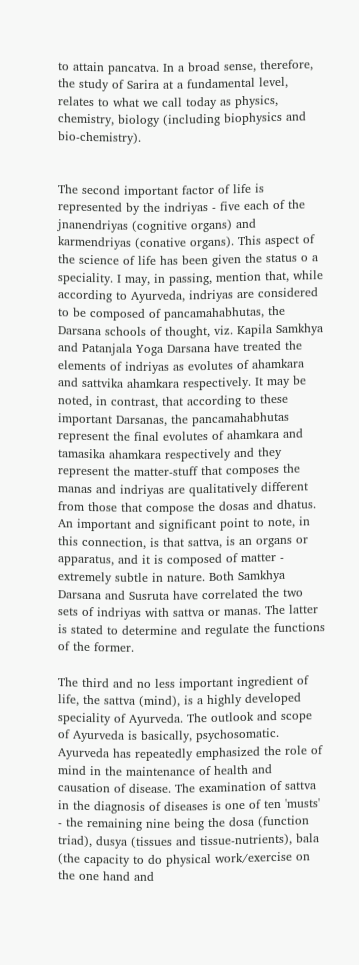to attain pancatva. In a broad sense, therefore, the study of Sarira at a fundamental level, relates to what we call today as physics, chemistry, biology (including biophysics and bio-chemistry).


The second important factor of life is represented by the indriyas - five each of the jnanendriyas (cognitive organs) and karmendriyas (conative organs). This aspect of the science of life has been given the status o a speciality. I may, in passing, mention that, while according to Ayurveda, indriyas are considered to be composed of pancamahabhutas, the Darsana schools of thought, viz. Kapila Samkhya and Patanjala Yoga Darsana have treated the elements of indriyas as evolutes of ahamkara and sattvika ahamkara respectively. It may be noted, in contrast, that according to these important Darsanas, the pancamahabhutas represent the final evolutes of ahamkara and tamasika ahamkara respectively and they represent the matter-stuff that composes the manas and indriyas are qualitatively different from those that compose the dosas and dhatus. An important and significant point to note, in this connection, is that sattva, is an organs or apparatus, and it is composed of matter - extremely subtle in nature. Both Samkhya Darsana and Susruta have correlated the two sets of indriyas with sattva or manas. The latter is stated to determine and regulate the functions of the former.

The third and no less important ingredient of life, the sattva (mind), is a highly developed speciality of Ayurveda. The outlook and scope of Ayurveda is basically, psychosomatic. Ayurveda has repeatedly emphasized the role of mind in the maintenance of health and causation of disease. The examination of sattva in the diagnosis of diseases is one of ten 'musts' - the remaining nine being the dosa (function triad), dusya (tissues and tissue-nutrients), bala (the capacity to do physical work/exercise on the one hand and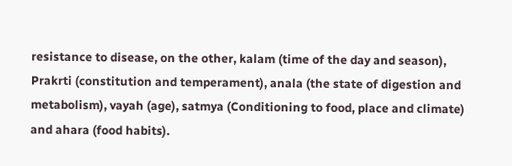resistance to disease, on the other, kalam (time of the day and season), Prakrti (constitution and temperament), anala (the state of digestion and metabolism), vayah (age), satmya (Conditioning to food, place and climate) and ahara (food habits).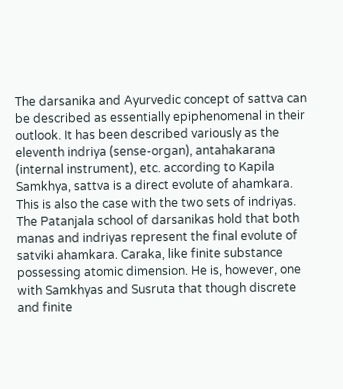The darsanika and Ayurvedic concept of sattva can be described as essentially epiphenomenal in their outlook. It has been described variously as the eleventh indriya (sense-organ), antahakarana (internal instrument), etc. according to Kapila Samkhya, sattva is a direct evolute of ahamkara. This is also the case with the two sets of indriyas. The Patanjala school of darsanikas hold that both manas and indriyas represent the final evolute of satviki ahamkara. Caraka, like finite substance possessing atomic dimension. He is, however, one with Samkhyas and Susruta that though discrete and finite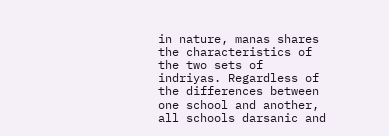in nature, manas shares the characteristics of the two sets of indriyas. Regardless of the differences between one school and another, all schools darsanic and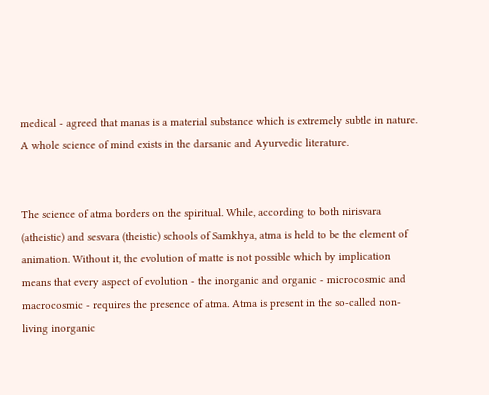medical - agreed that manas is a material substance which is extremely subtle in nature. A whole science of mind exists in the darsanic and Ayurvedic literature.


The science of atma borders on the spiritual. While, according to both nirisvara (atheistic) and sesvara (theistic) schools of Samkhya, atma is held to be the element of animation. Without it, the evolution of matte is not possible which by implication means that every aspect of evolution - the inorganic and organic - microcosmic and macrocosmic - requires the presence of atma. Atma is present in the so-called non-living inorganic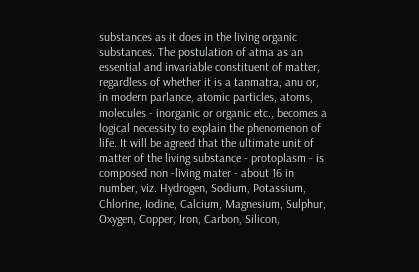substances as it does in the living organic substances. The postulation of atma as an essential and invariable constituent of matter, regardless of whether it is a tanmatra, anu or, in modern parlance, atomic particles, atoms, molecules - inorganic or organic etc., becomes a logical necessity to explain the phenomenon of life. It will be agreed that the ultimate unit of matter of the living substance - protoplasm - is composed non -living mater - about 16 in number, viz. Hydrogen, Sodium, Potassium, Chlorine, Iodine, Calcium, Magnesium, Sulphur, Oxygen, Copper, Iron, Carbon, Silicon,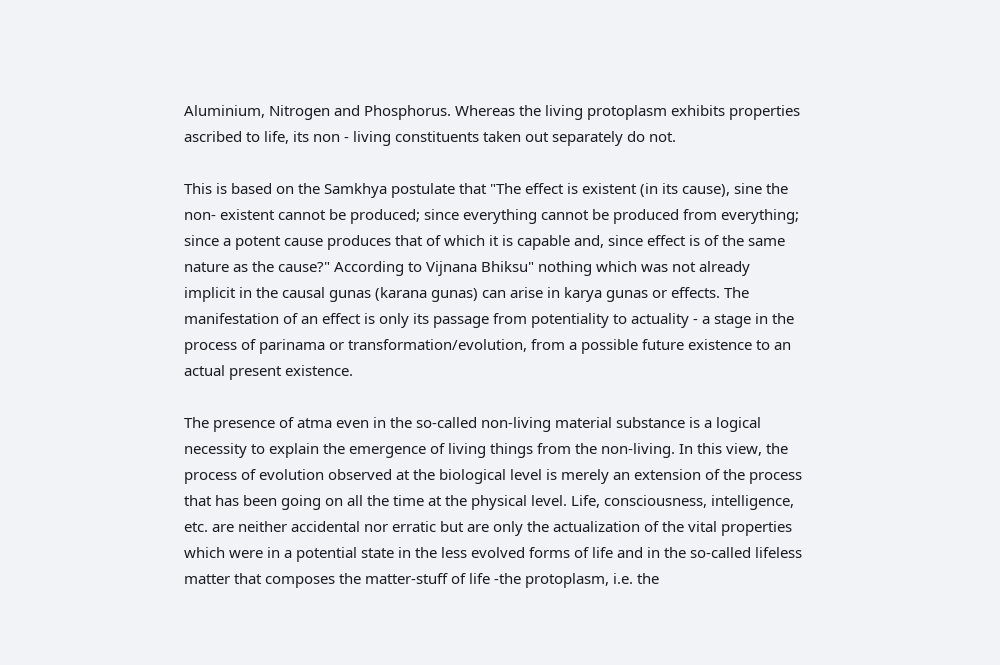Aluminium, Nitrogen and Phosphorus. Whereas the living protoplasm exhibits properties ascribed to life, its non - living constituents taken out separately do not.

This is based on the Samkhya postulate that "The effect is existent (in its cause), sine the non- existent cannot be produced; since everything cannot be produced from everything; since a potent cause produces that of which it is capable and, since effect is of the same nature as the cause?" According to Vijnana Bhiksu" nothing which was not already implicit in the causal gunas (karana gunas) can arise in karya gunas or effects. The manifestation of an effect is only its passage from potentiality to actuality - a stage in the process of parinama or transformation/evolution, from a possible future existence to an actual present existence.

The presence of atma even in the so-called non-living material substance is a logical necessity to explain the emergence of living things from the non-living. In this view, the process of evolution observed at the biological level is merely an extension of the process that has been going on all the time at the physical level. Life, consciousness, intelligence, etc. are neither accidental nor erratic but are only the actualization of the vital properties which were in a potential state in the less evolved forms of life and in the so-called lifeless matter that composes the matter-stuff of life -the protoplasm, i.e. the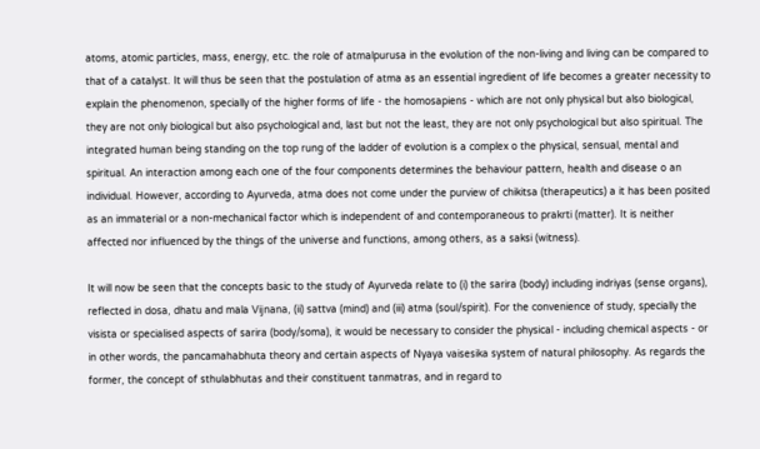atoms, atomic particles, mass, energy, etc. the role of atmalpurusa in the evolution of the non-living and living can be compared to that of a catalyst. It will thus be seen that the postulation of atma as an essential ingredient of life becomes a greater necessity to explain the phenomenon, specially of the higher forms of life - the homosapiens - which are not only physical but also biological, they are not only biological but also psychological and, last but not the least, they are not only psychological but also spiritual. The integrated human being standing on the top rung of the ladder of evolution is a complex o the physical, sensual, mental and spiritual. An interaction among each one of the four components determines the behaviour pattern, health and disease o an individual. However, according to Ayurveda, atma does not come under the purview of chikitsa (therapeutics) a it has been posited as an immaterial or a non-mechanical factor which is independent of and contemporaneous to prakrti (matter). It is neither affected nor influenced by the things of the universe and functions, among others, as a saksi (witness).

It will now be seen that the concepts basic to the study of Ayurveda relate to (i) the sarira (body) including indriyas (sense organs), reflected in dosa, dhatu and mala Vijnana, (ii) sattva (mind) and (iii) atma (soul/spirit). For the convenience of study, specially the visista or specialised aspects of sarira (body/soma), it would be necessary to consider the physical - including chemical aspects - or in other words, the pancamahabhuta theory and certain aspects of Nyaya vaisesika system of natural philosophy. As regards the former, the concept of sthulabhutas and their constituent tanmatras, and in regard to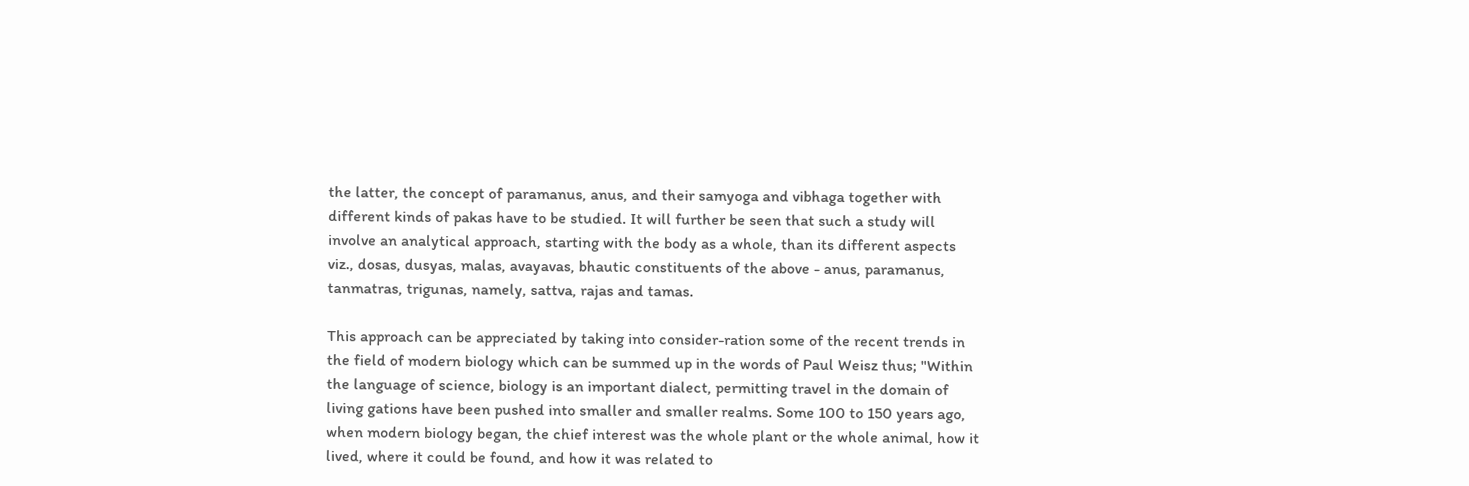the latter, the concept of paramanus, anus, and their samyoga and vibhaga together with different kinds of pakas have to be studied. It will further be seen that such a study will involve an analytical approach, starting with the body as a whole, than its different aspects viz., dosas, dusyas, malas, avayavas, bhautic constituents of the above - anus, paramanus, tanmatras, trigunas, namely, sattva, rajas and tamas.

This approach can be appreciated by taking into consider-ration some of the recent trends in the field of modern biology which can be summed up in the words of Paul Weisz thus; "Within the language of science, biology is an important dialect, permitting travel in the domain of living gations have been pushed into smaller and smaller realms. Some 100 to 150 years ago, when modern biology began, the chief interest was the whole plant or the whole animal, how it lived, where it could be found, and how it was related to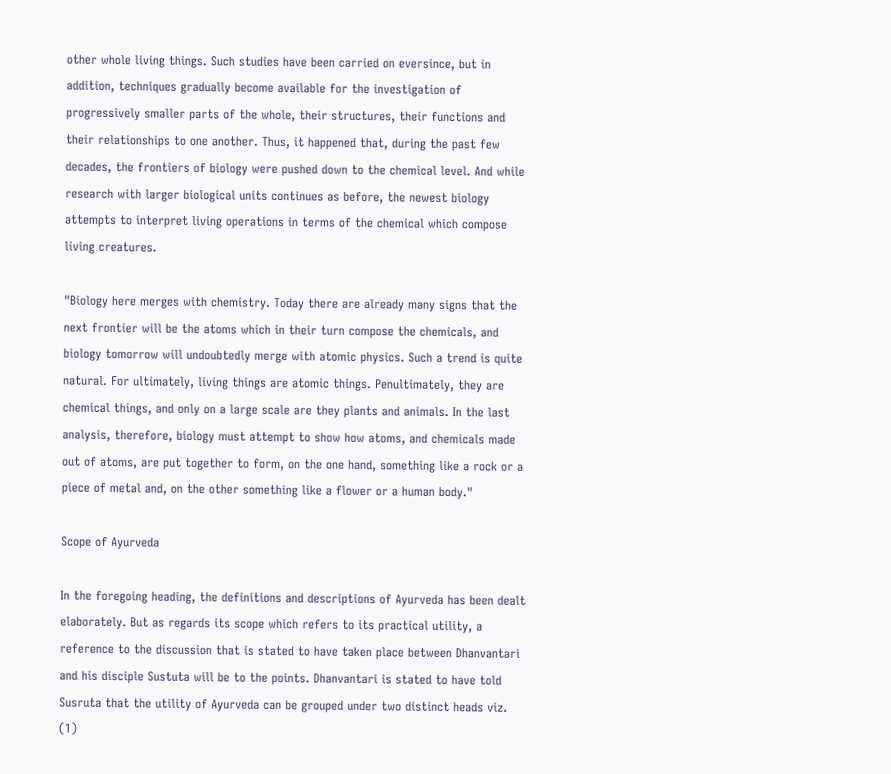other whole living things. Such studies have been carried on eversince, but in addition, techniques gradually become available for the investigation of progressively smaller parts of the whole, their structures, their functions and their relationships to one another. Thus, it happened that, during the past few decades, the frontiers of biology were pushed down to the chemical level. And while research with larger biological units continues as before, the newest biology attempts to interpret living operations in terms of the chemical which compose living creatures.

"Biology here merges with chemistry. Today there are already many signs that the next frontier will be the atoms which in their turn compose the chemicals, and biology tomorrow will undoubtedly merge with atomic physics. Such a trend is quite natural. For ultimately, living things are atomic things. Penultimately, they are chemical things, and only on a large scale are they plants and animals. In the last analysis, therefore, biology must attempt to show how atoms, and chemicals made out of atoms, are put together to form, on the one hand, something like a rock or a piece of metal and, on the other something like a flower or a human body."

Scope of Ayurveda

In the foregoing heading, the definitions and descriptions of Ayurveda has been dealt elaborately. But as regards its scope which refers to its practical utility, a reference to the discussion that is stated to have taken place between Dhanvantari and his disciple Sustuta will be to the points. Dhanvantari is stated to have told Susruta that the utility of Ayurveda can be grouped under two distinct heads viz. (1)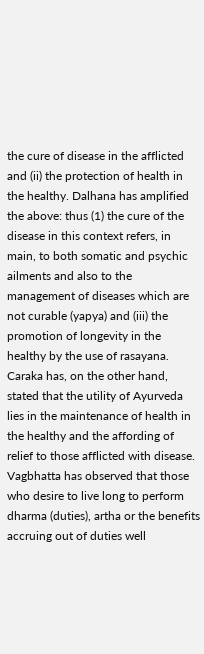the cure of disease in the afflicted and (ii) the protection of health in the healthy. Dalhana has amplified the above: thus (1) the cure of the disease in this context refers, in main, to both somatic and psychic ailments and also to the management of diseases which are not curable (yapya) and (iii) the promotion of longevity in the healthy by the use of rasayana. Caraka has, on the other hand, stated that the utility of Ayurveda lies in the maintenance of health in the healthy and the affording of relief to those afflicted with disease. Vagbhatta has observed that those who desire to live long to perform dharma (duties), artha or the benefits accruing out of duties well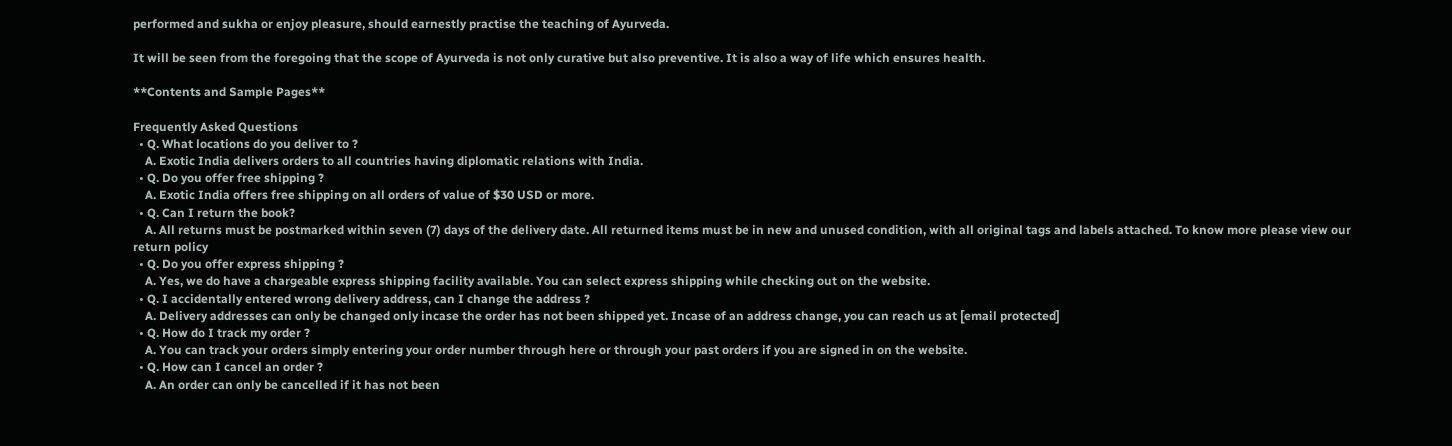performed and sukha or enjoy pleasure, should earnestly practise the teaching of Ayurveda.

It will be seen from the foregoing that the scope of Ayurveda is not only curative but also preventive. It is also a way of life which ensures health.

**Contents and Sample Pages**

Frequently Asked Questions
  • Q. What locations do you deliver to ?
    A. Exotic India delivers orders to all countries having diplomatic relations with India.
  • Q. Do you offer free shipping ?
    A. Exotic India offers free shipping on all orders of value of $30 USD or more.
  • Q. Can I return the book?
    A. All returns must be postmarked within seven (7) days of the delivery date. All returned items must be in new and unused condition, with all original tags and labels attached. To know more please view our return policy
  • Q. Do you offer express shipping ?
    A. Yes, we do have a chargeable express shipping facility available. You can select express shipping while checking out on the website.
  • Q. I accidentally entered wrong delivery address, can I change the address ?
    A. Delivery addresses can only be changed only incase the order has not been shipped yet. Incase of an address change, you can reach us at [email protected]
  • Q. How do I track my order ?
    A. You can track your orders simply entering your order number through here or through your past orders if you are signed in on the website.
  • Q. How can I cancel an order ?
    A. An order can only be cancelled if it has not been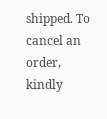shipped. To cancel an order, kindly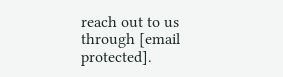reach out to us through [email protected].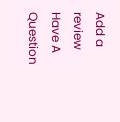Add a review
Have A Question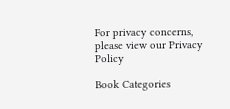For privacy concerns, please view our Privacy Policy

Book Categories